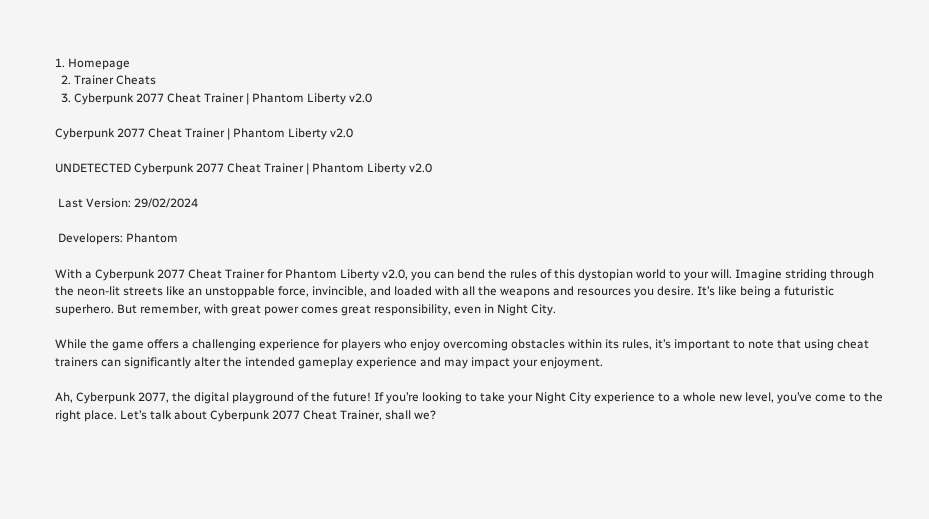1. Homepage
  2. Trainer Cheats
  3. Cyberpunk 2077 Cheat Trainer | Phantom Liberty v2.0

Cyberpunk 2077 Cheat Trainer | Phantom Liberty v2.0

UNDETECTED Cyberpunk 2077 Cheat Trainer | Phantom Liberty v2.0

 Last Version: 29/02/2024

 Developers: Phantom

With a Cyberpunk 2077 Cheat Trainer for Phantom Liberty v2.0, you can bend the rules of this dystopian world to your will. Imagine striding through the neon-lit streets like an unstoppable force, invincible, and loaded with all the weapons and resources you desire. It’s like being a futuristic superhero. But remember, with great power comes great responsibility, even in Night City.

While the game offers a challenging experience for players who enjoy overcoming obstacles within its rules, it’s important to note that using cheat trainers can significantly alter the intended gameplay experience and may impact your enjoyment.

Ah, Cyberpunk 2077, the digital playground of the future! If you’re looking to take your Night City experience to a whole new level, you’ve come to the right place. Let’s talk about Cyberpunk 2077 Cheat Trainer, shall we?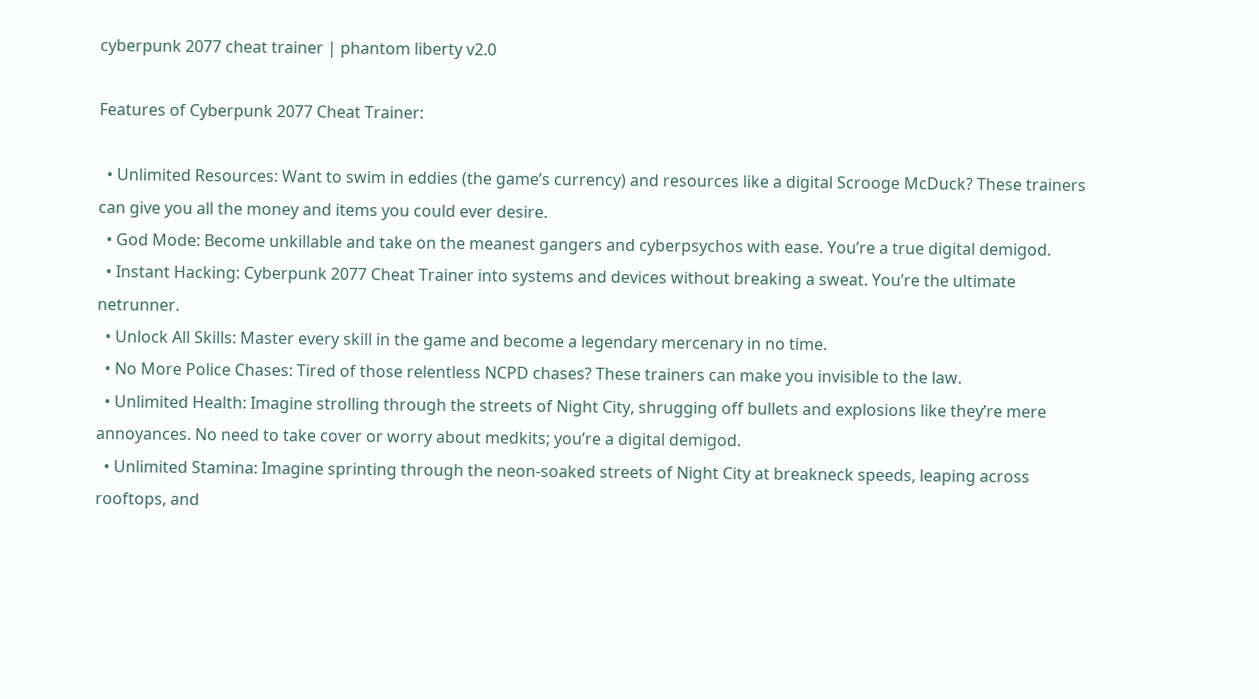cyberpunk 2077 cheat trainer | phantom liberty v2.0

Features of Cyberpunk 2077 Cheat Trainer:

  • Unlimited Resources: Want to swim in eddies (the game’s currency) and resources like a digital Scrooge McDuck? These trainers can give you all the money and items you could ever desire.
  • God Mode: Become unkillable and take on the meanest gangers and cyberpsychos with ease. You’re a true digital demigod.
  • Instant Hacking: Cyberpunk 2077 Cheat Trainer into systems and devices without breaking a sweat. You’re the ultimate netrunner.
  • Unlock All Skills: Master every skill in the game and become a legendary mercenary in no time.
  • No More Police Chases: Tired of those relentless NCPD chases? These trainers can make you invisible to the law.
  • Unlimited Health: Imagine strolling through the streets of Night City, shrugging off bullets and explosions like they’re mere annoyances. No need to take cover or worry about medkits; you’re a digital demigod.
  • Unlimited Stamina: Imagine sprinting through the neon-soaked streets of Night City at breakneck speeds, leaping across rooftops, and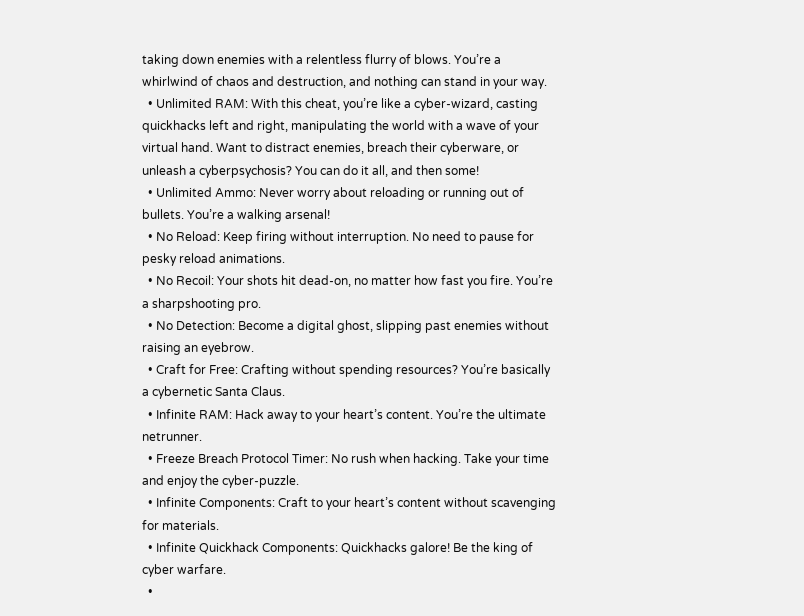taking down enemies with a relentless flurry of blows. You’re a whirlwind of chaos and destruction, and nothing can stand in your way.
  • Unlimited RAM: With this cheat, you’re like a cyber-wizard, casting quickhacks left and right, manipulating the world with a wave of your virtual hand. Want to distract enemies, breach their cyberware, or unleash a cyberpsychosis? You can do it all, and then some!
  • Unlimited Ammo: Never worry about reloading or running out of bullets. You’re a walking arsenal!
  • No Reload: Keep firing without interruption. No need to pause for pesky reload animations.
  • No Recoil: Your shots hit dead-on, no matter how fast you fire. You’re a sharpshooting pro.
  • No Detection: Become a digital ghost, slipping past enemies without raising an eyebrow.
  • Craft for Free: Crafting without spending resources? You’re basically a cybernetic Santa Claus.
  • Infinite RAM: Hack away to your heart’s content. You’re the ultimate netrunner.
  • Freeze Breach Protocol Timer: No rush when hacking. Take your time and enjoy the cyber-puzzle.
  • Infinite Components: Craft to your heart’s content without scavenging for materials.
  • Infinite Quickhack Components: Quickhacks galore! Be the king of cyber warfare.
  •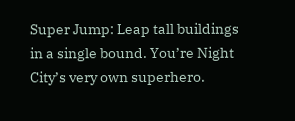Super Jump: Leap tall buildings in a single bound. You’re Night City’s very own superhero.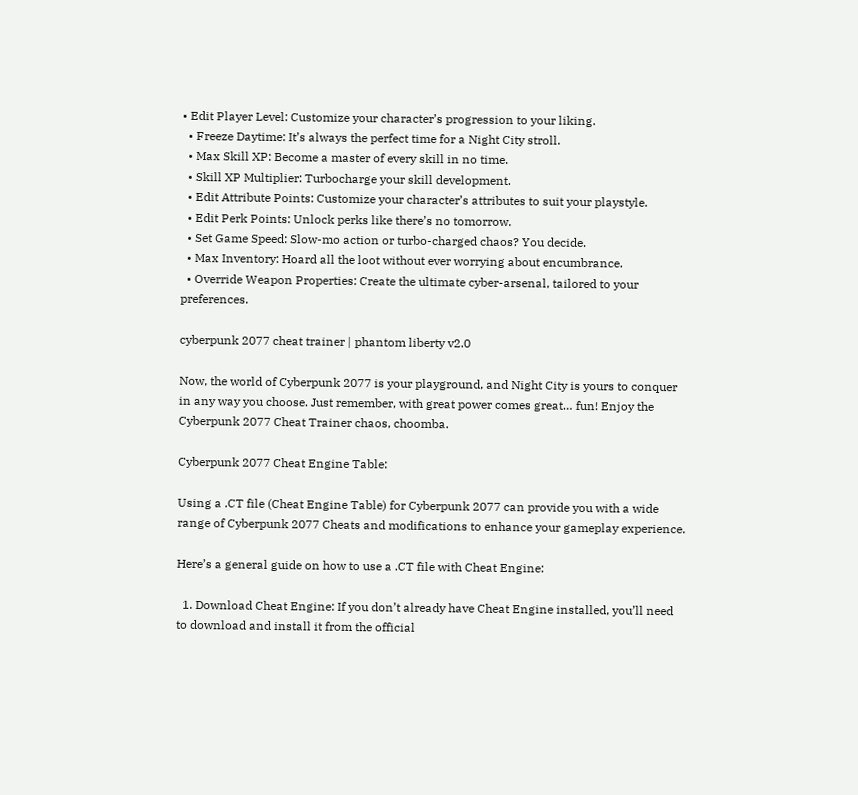• Edit Player Level: Customize your character’s progression to your liking.
  • Freeze Daytime: It’s always the perfect time for a Night City stroll.
  • Max Skill XP: Become a master of every skill in no time.
  • Skill XP Multiplier: Turbocharge your skill development.
  • Edit Attribute Points: Customize your character’s attributes to suit your playstyle.
  • Edit Perk Points: Unlock perks like there’s no tomorrow.
  • Set Game Speed: Slow-mo action or turbo-charged chaos? You decide.
  • Max Inventory: Hoard all the loot without ever worrying about encumbrance.
  • Override Weapon Properties: Create the ultimate cyber-arsenal, tailored to your preferences.

cyberpunk 2077 cheat trainer | phantom liberty v2.0

Now, the world of Cyberpunk 2077 is your playground, and Night City is yours to conquer in any way you choose. Just remember, with great power comes great… fun! Enjoy the Cyberpunk 2077 Cheat Trainer chaos, choomba.

Cyberpunk 2077 Cheat Engine Table:

Using a .CT file (Cheat Engine Table) for Cyberpunk 2077 can provide you with a wide range of Cyberpunk 2077 Cheats and modifications to enhance your gameplay experience.

Here’s a general guide on how to use a .CT file with Cheat Engine:

  1. Download Cheat Engine: If you don’t already have Cheat Engine installed, you’ll need to download and install it from the official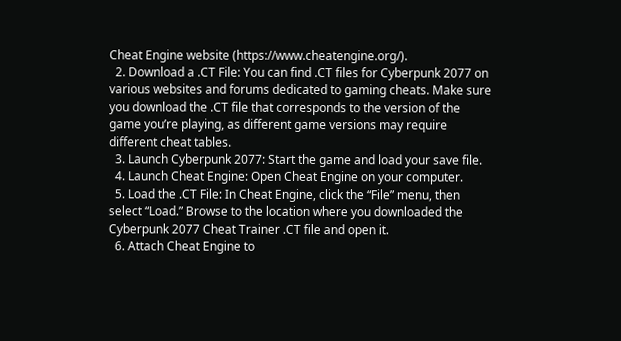Cheat Engine website (https://www.cheatengine.org/).
  2. Download a .CT File: You can find .CT files for Cyberpunk 2077 on various websites and forums dedicated to gaming cheats. Make sure you download the .CT file that corresponds to the version of the game you’re playing, as different game versions may require different cheat tables.
  3. Launch Cyberpunk 2077: Start the game and load your save file.
  4. Launch Cheat Engine: Open Cheat Engine on your computer.
  5. Load the .CT File: In Cheat Engine, click the “File” menu, then select “Load.” Browse to the location where you downloaded the Cyberpunk 2077 Cheat Trainer .CT file and open it.
  6. Attach Cheat Engine to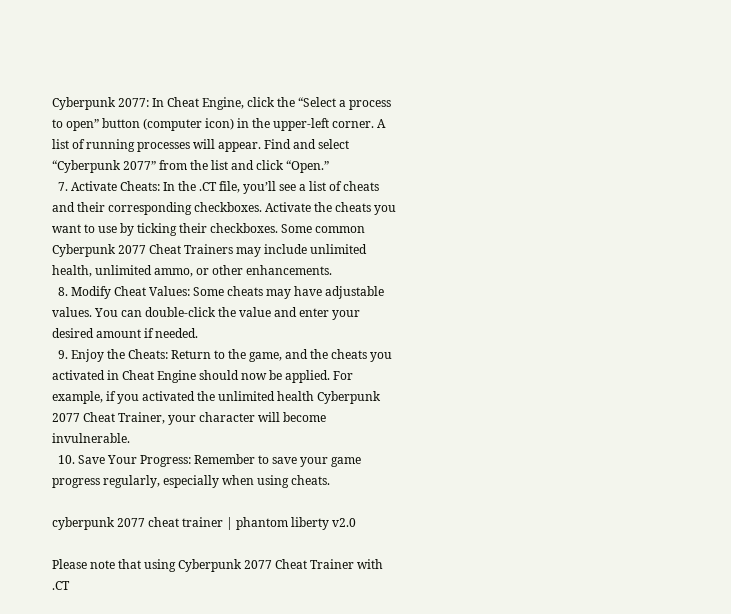Cyberpunk 2077: In Cheat Engine, click the “Select a process to open” button (computer icon) in the upper-left corner. A list of running processes will appear. Find and select “Cyberpunk 2077” from the list and click “Open.”
  7. Activate Cheats: In the .CT file, you’ll see a list of cheats and their corresponding checkboxes. Activate the cheats you want to use by ticking their checkboxes. Some common Cyberpunk 2077 Cheat Trainers may include unlimited health, unlimited ammo, or other enhancements.
  8. Modify Cheat Values: Some cheats may have adjustable values. You can double-click the value and enter your desired amount if needed.
  9. Enjoy the Cheats: Return to the game, and the cheats you activated in Cheat Engine should now be applied. For example, if you activated the unlimited health Cyberpunk 2077 Cheat Trainer, your character will become invulnerable.
  10. Save Your Progress: Remember to save your game progress regularly, especially when using cheats.

cyberpunk 2077 cheat trainer | phantom liberty v2.0

Please note that using Cyberpunk 2077 Cheat Trainer with .CT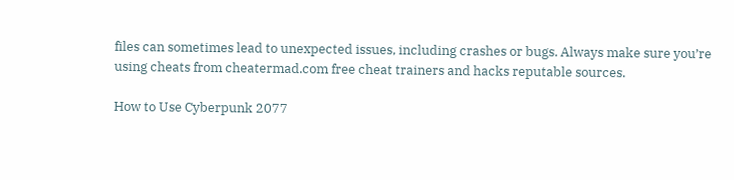files can sometimes lead to unexpected issues, including crashes or bugs. Always make sure you’re using cheats from cheatermad.com free cheat trainers and hacks reputable sources.

How to Use Cyberpunk 2077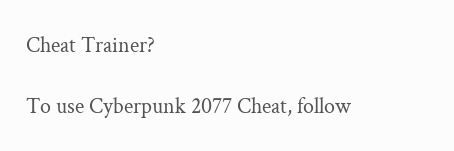Cheat Trainer?

To use Cyberpunk 2077 Cheat, follow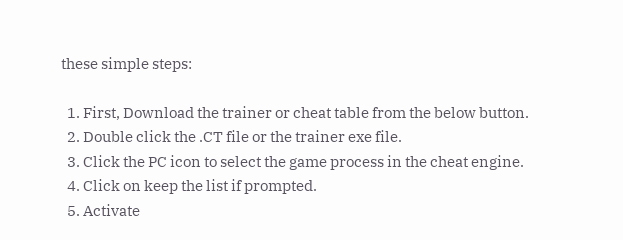these simple steps:

  1. First, Download the trainer or cheat table from the below button.
  2. Double click the .CT file or the trainer exe file.
  3. Click the PC icon to select the game process in the cheat engine.
  4. Click on keep the list if prompted.
  5. Activate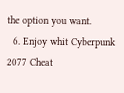the option you want.
  6. Enjoy whit Cyberpunk 2077 Cheat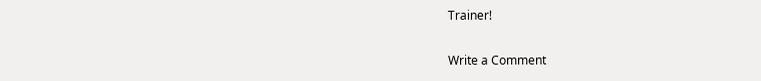Trainer!

Write a Comment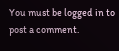You must be logged in to post a comment.